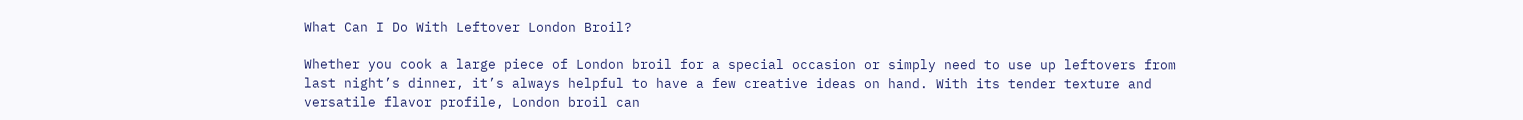What Can I Do With Leftover London Broil?

Whether you cook a large piece of London broil for a special occasion or simply need to use up leftovers from last night’s dinner, it’s always helpful to have a few creative ideas on hand. With its tender texture and versatile flavor profile, London broil can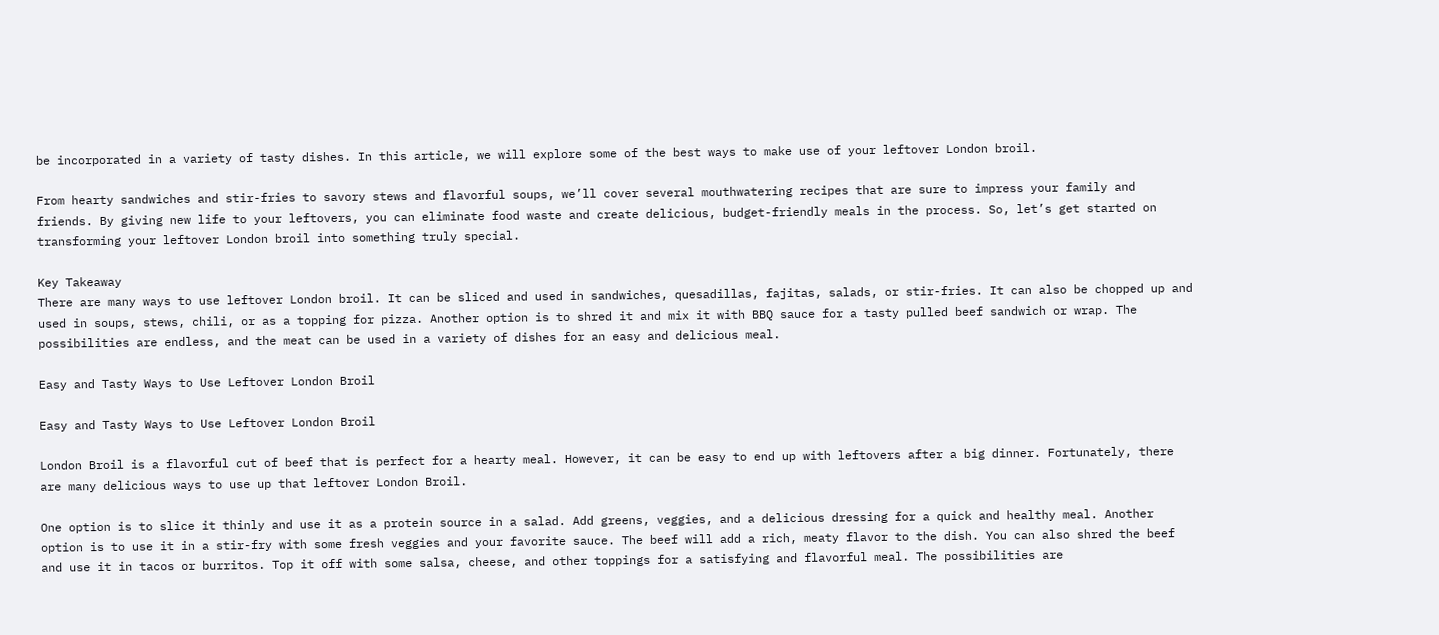be incorporated in a variety of tasty dishes. In this article, we will explore some of the best ways to make use of your leftover London broil.

From hearty sandwiches and stir-fries to savory stews and flavorful soups, we’ll cover several mouthwatering recipes that are sure to impress your family and friends. By giving new life to your leftovers, you can eliminate food waste and create delicious, budget-friendly meals in the process. So, let’s get started on transforming your leftover London broil into something truly special.

Key Takeaway
There are many ways to use leftover London broil. It can be sliced and used in sandwiches, quesadillas, fajitas, salads, or stir-fries. It can also be chopped up and used in soups, stews, chili, or as a topping for pizza. Another option is to shred it and mix it with BBQ sauce for a tasty pulled beef sandwich or wrap. The possibilities are endless, and the meat can be used in a variety of dishes for an easy and delicious meal.

Easy and Tasty Ways to Use Leftover London Broil

Easy and Tasty Ways to Use Leftover London Broil

London Broil is a flavorful cut of beef that is perfect for a hearty meal. However, it can be easy to end up with leftovers after a big dinner. Fortunately, there are many delicious ways to use up that leftover London Broil.

One option is to slice it thinly and use it as a protein source in a salad. Add greens, veggies, and a delicious dressing for a quick and healthy meal. Another option is to use it in a stir-fry with some fresh veggies and your favorite sauce. The beef will add a rich, meaty flavor to the dish. You can also shred the beef and use it in tacos or burritos. Top it off with some salsa, cheese, and other toppings for a satisfying and flavorful meal. The possibilities are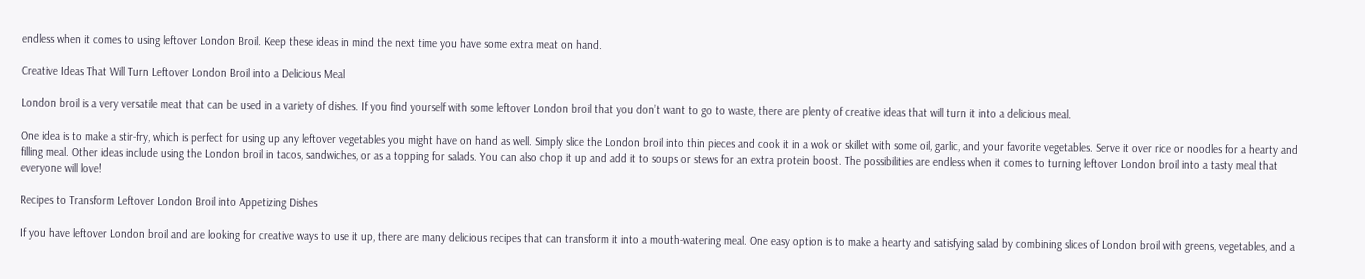endless when it comes to using leftover London Broil. Keep these ideas in mind the next time you have some extra meat on hand.

Creative Ideas That Will Turn Leftover London Broil into a Delicious Meal

London broil is a very versatile meat that can be used in a variety of dishes. If you find yourself with some leftover London broil that you don’t want to go to waste, there are plenty of creative ideas that will turn it into a delicious meal.

One idea is to make a stir-fry, which is perfect for using up any leftover vegetables you might have on hand as well. Simply slice the London broil into thin pieces and cook it in a wok or skillet with some oil, garlic, and your favorite vegetables. Serve it over rice or noodles for a hearty and filling meal. Other ideas include using the London broil in tacos, sandwiches, or as a topping for salads. You can also chop it up and add it to soups or stews for an extra protein boost. The possibilities are endless when it comes to turning leftover London broil into a tasty meal that everyone will love!

Recipes to Transform Leftover London Broil into Appetizing Dishes

If you have leftover London broil and are looking for creative ways to use it up, there are many delicious recipes that can transform it into a mouth-watering meal. One easy option is to make a hearty and satisfying salad by combining slices of London broil with greens, vegetables, and a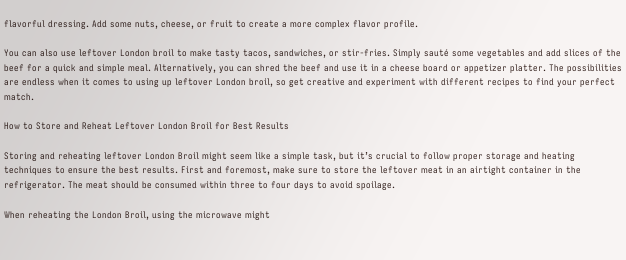flavorful dressing. Add some nuts, cheese, or fruit to create a more complex flavor profile.

You can also use leftover London broil to make tasty tacos, sandwiches, or stir-fries. Simply sauté some vegetables and add slices of the beef for a quick and simple meal. Alternatively, you can shred the beef and use it in a cheese board or appetizer platter. The possibilities are endless when it comes to using up leftover London broil, so get creative and experiment with different recipes to find your perfect match.

How to Store and Reheat Leftover London Broil for Best Results

Storing and reheating leftover London Broil might seem like a simple task, but it’s crucial to follow proper storage and heating techniques to ensure the best results. First and foremost, make sure to store the leftover meat in an airtight container in the refrigerator. The meat should be consumed within three to four days to avoid spoilage.

When reheating the London Broil, using the microwave might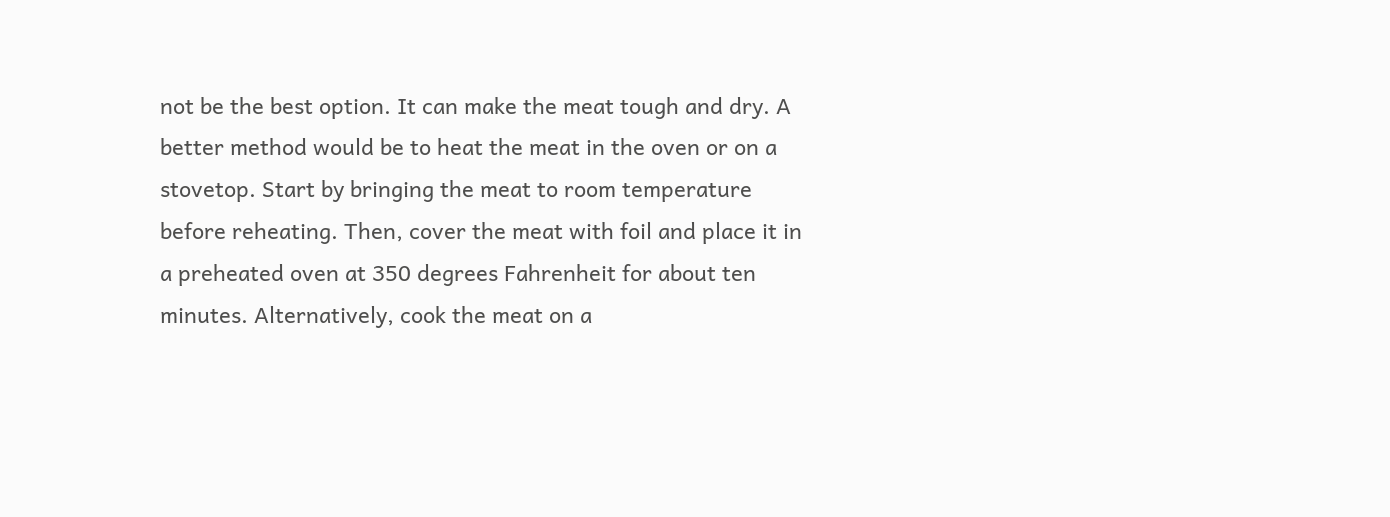not be the best option. It can make the meat tough and dry. A better method would be to heat the meat in the oven or on a stovetop. Start by bringing the meat to room temperature before reheating. Then, cover the meat with foil and place it in a preheated oven at 350 degrees Fahrenheit for about ten minutes. Alternatively, cook the meat on a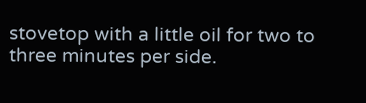stovetop with a little oil for two to three minutes per side.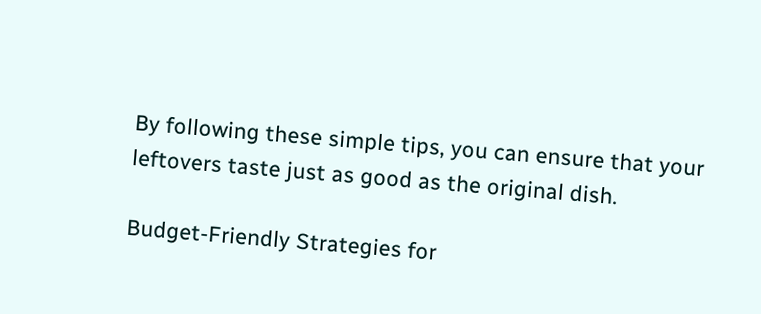By following these simple tips, you can ensure that your leftovers taste just as good as the original dish.

Budget-Friendly Strategies for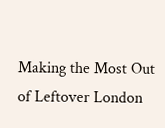Making the Most Out of Leftover London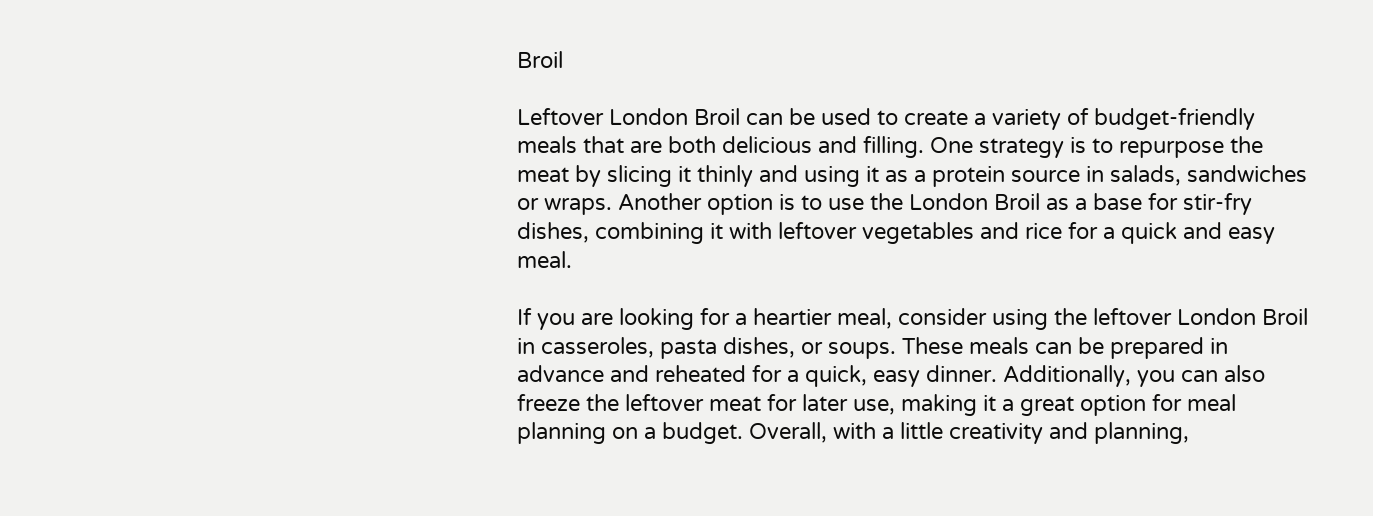Broil

Leftover London Broil can be used to create a variety of budget-friendly meals that are both delicious and filling. One strategy is to repurpose the meat by slicing it thinly and using it as a protein source in salads, sandwiches or wraps. Another option is to use the London Broil as a base for stir-fry dishes, combining it with leftover vegetables and rice for a quick and easy meal.

If you are looking for a heartier meal, consider using the leftover London Broil in casseroles, pasta dishes, or soups. These meals can be prepared in advance and reheated for a quick, easy dinner. Additionally, you can also freeze the leftover meat for later use, making it a great option for meal planning on a budget. Overall, with a little creativity and planning,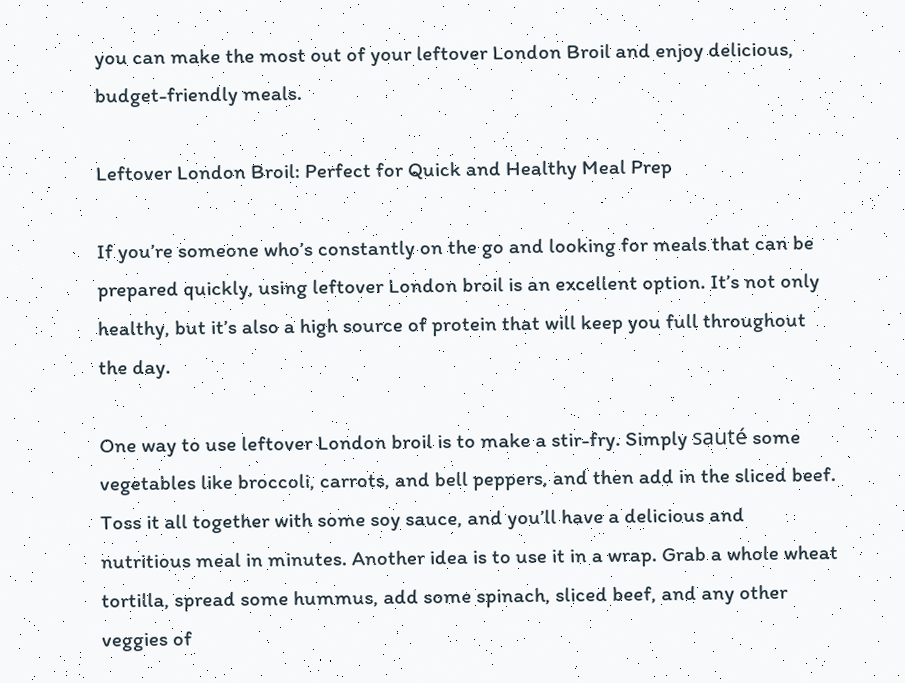you can make the most out of your leftover London Broil and enjoy delicious, budget-friendly meals.

Leftover London Broil: Perfect for Quick and Healthy Meal Prep

If you’re someone who’s constantly on the go and looking for meals that can be prepared quickly, using leftover London broil is an excellent option. It’s not only healthy, but it’s also a high source of protein that will keep you full throughout the day.

One way to use leftover London broil is to make a stir-fry. Simply sauté some vegetables like broccoli, carrots, and bell peppers, and then add in the sliced beef. Toss it all together with some soy sauce, and you’ll have a delicious and nutritious meal in minutes. Another idea is to use it in a wrap. Grab a whole wheat tortilla, spread some hummus, add some spinach, sliced beef, and any other veggies of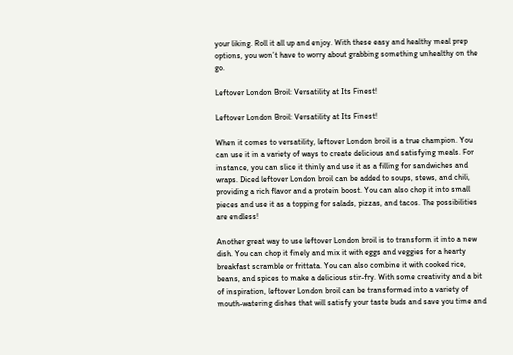your liking. Roll it all up and enjoy. With these easy and healthy meal prep options, you won’t have to worry about grabbing something unhealthy on the go.

Leftover London Broil: Versatility at Its Finest!

Leftover London Broil: Versatility at Its Finest!

When it comes to versatility, leftover London broil is a true champion. You can use it in a variety of ways to create delicious and satisfying meals. For instance, you can slice it thinly and use it as a filling for sandwiches and wraps. Diced leftover London broil can be added to soups, stews, and chili, providing a rich flavor and a protein boost. You can also chop it into small pieces and use it as a topping for salads, pizzas, and tacos. The possibilities are endless!

Another great way to use leftover London broil is to transform it into a new dish. You can chop it finely and mix it with eggs and veggies for a hearty breakfast scramble or frittata. You can also combine it with cooked rice, beans, and spices to make a delicious stir-fry. With some creativity and a bit of inspiration, leftover London broil can be transformed into a variety of mouth-watering dishes that will satisfy your taste buds and save you time and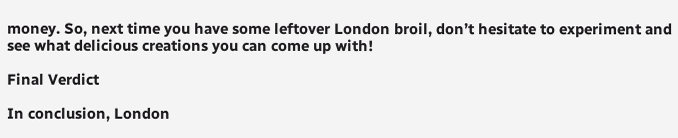money. So, next time you have some leftover London broil, don’t hesitate to experiment and see what delicious creations you can come up with!

Final Verdict

In conclusion, London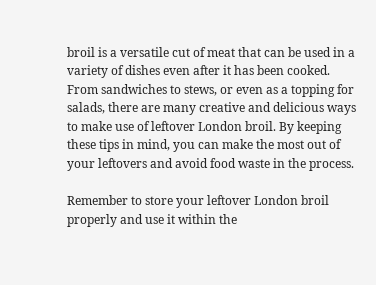broil is a versatile cut of meat that can be used in a variety of dishes even after it has been cooked. From sandwiches to stews, or even as a topping for salads, there are many creative and delicious ways to make use of leftover London broil. By keeping these tips in mind, you can make the most out of your leftovers and avoid food waste in the process.

Remember to store your leftover London broil properly and use it within the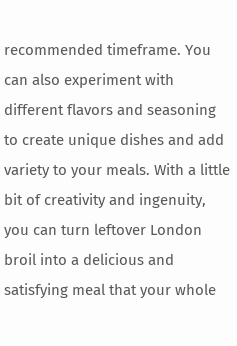recommended timeframe. You can also experiment with different flavors and seasoning to create unique dishes and add variety to your meals. With a little bit of creativity and ingenuity, you can turn leftover London broil into a delicious and satisfying meal that your whole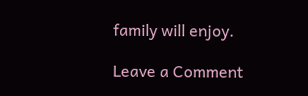family will enjoy.

Leave a Comment